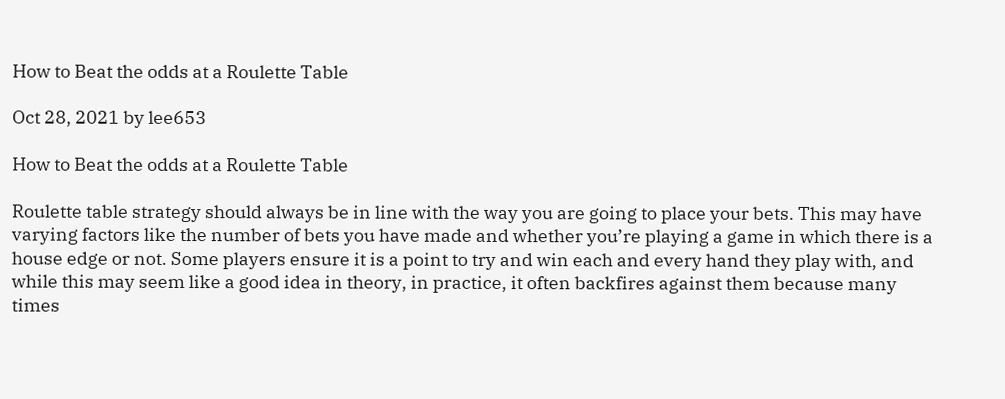How to Beat the odds at a Roulette Table

Oct 28, 2021 by lee653

How to Beat the odds at a Roulette Table

Roulette table strategy should always be in line with the way you are going to place your bets. This may have varying factors like the number of bets you have made and whether you’re playing a game in which there is a house edge or not. Some players ensure it is a point to try and win each and every hand they play with, and while this may seem like a good idea in theory, in practice, it often backfires against them because many times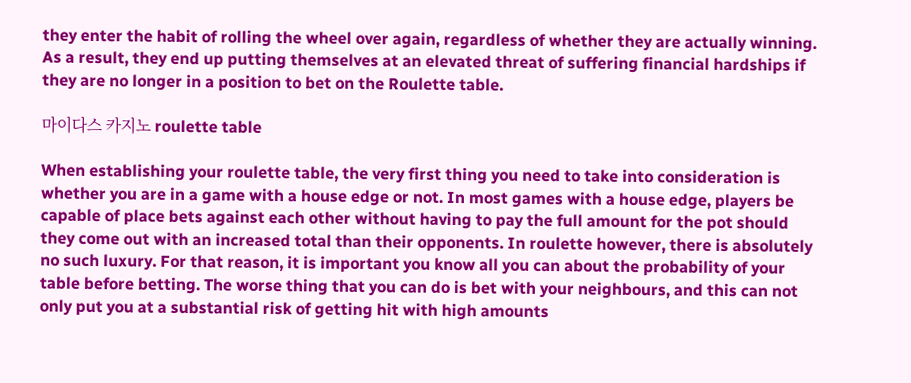they enter the habit of rolling the wheel over again, regardless of whether they are actually winning. As a result, they end up putting themselves at an elevated threat of suffering financial hardships if they are no longer in a position to bet on the Roulette table.

마이다스 카지노 roulette table

When establishing your roulette table, the very first thing you need to take into consideration is whether you are in a game with a house edge or not. In most games with a house edge, players be capable of place bets against each other without having to pay the full amount for the pot should they come out with an increased total than their opponents. In roulette however, there is absolutely no such luxury. For that reason, it is important you know all you can about the probability of your table before betting. The worse thing that you can do is bet with your neighbours, and this can not only put you at a substantial risk of getting hit with high amounts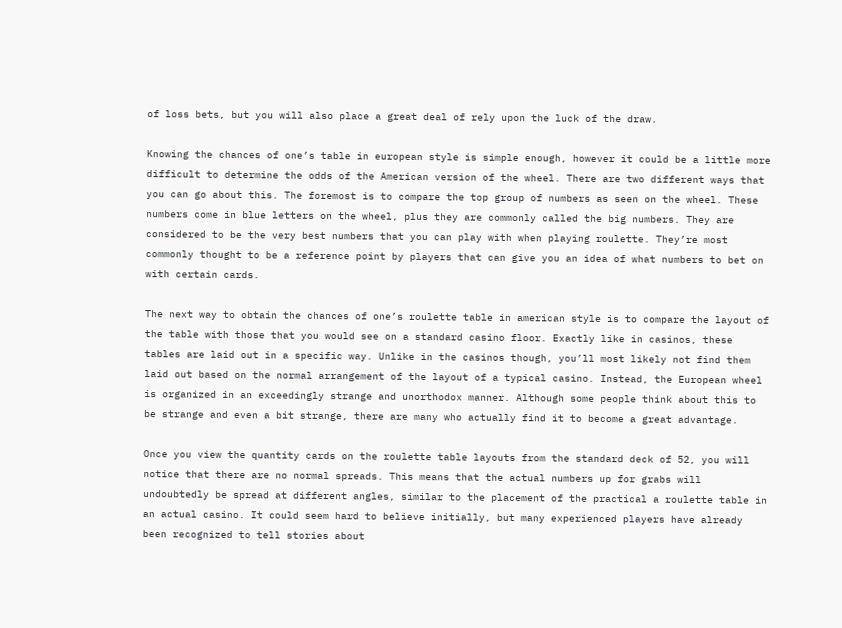of loss bets, but you will also place a great deal of rely upon the luck of the draw.

Knowing the chances of one’s table in european style is simple enough, however it could be a little more difficult to determine the odds of the American version of the wheel. There are two different ways that you can go about this. The foremost is to compare the top group of numbers as seen on the wheel. These numbers come in blue letters on the wheel, plus they are commonly called the big numbers. They are considered to be the very best numbers that you can play with when playing roulette. They’re most commonly thought to be a reference point by players that can give you an idea of what numbers to bet on with certain cards.

The next way to obtain the chances of one’s roulette table in american style is to compare the layout of the table with those that you would see on a standard casino floor. Exactly like in casinos, these tables are laid out in a specific way. Unlike in the casinos though, you’ll most likely not find them laid out based on the normal arrangement of the layout of a typical casino. Instead, the European wheel is organized in an exceedingly strange and unorthodox manner. Although some people think about this to be strange and even a bit strange, there are many who actually find it to become a great advantage.

Once you view the quantity cards on the roulette table layouts from the standard deck of 52, you will notice that there are no normal spreads. This means that the actual numbers up for grabs will undoubtedly be spread at different angles, similar to the placement of the practical a roulette table in an actual casino. It could seem hard to believe initially, but many experienced players have already been recognized to tell stories about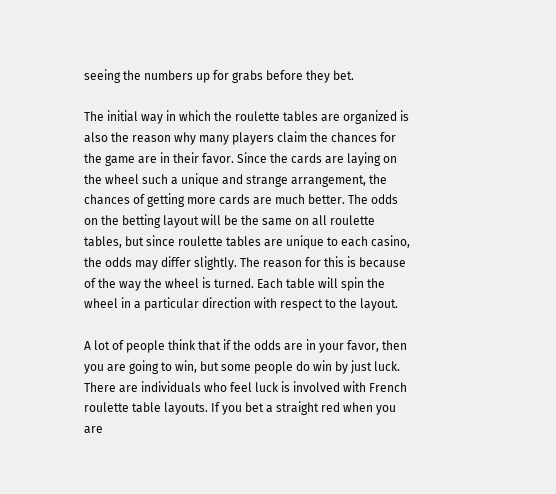seeing the numbers up for grabs before they bet.

The initial way in which the roulette tables are organized is also the reason why many players claim the chances for the game are in their favor. Since the cards are laying on the wheel such a unique and strange arrangement, the chances of getting more cards are much better. The odds on the betting layout will be the same on all roulette tables, but since roulette tables are unique to each casino, the odds may differ slightly. The reason for this is because of the way the wheel is turned. Each table will spin the wheel in a particular direction with respect to the layout.

A lot of people think that if the odds are in your favor, then you are going to win, but some people do win by just luck. There are individuals who feel luck is involved with French roulette table layouts. If you bet a straight red when you are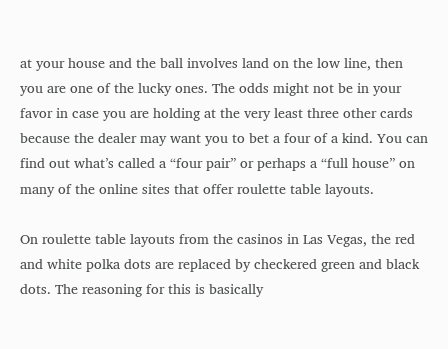at your house and the ball involves land on the low line, then you are one of the lucky ones. The odds might not be in your favor in case you are holding at the very least three other cards because the dealer may want you to bet a four of a kind. You can find out what’s called a “four pair” or perhaps a “full house” on many of the online sites that offer roulette table layouts.

On roulette table layouts from the casinos in Las Vegas, the red and white polka dots are replaced by checkered green and black dots. The reasoning for this is basically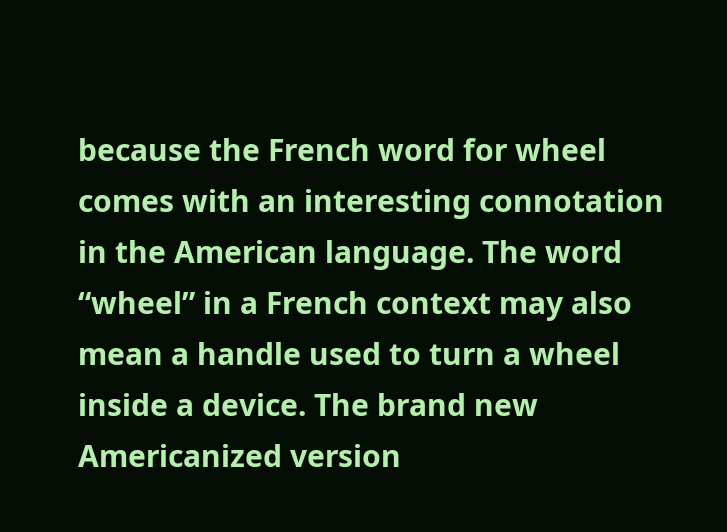because the French word for wheel comes with an interesting connotation in the American language. The word “wheel” in a French context may also mean a handle used to turn a wheel inside a device. The brand new Americanized version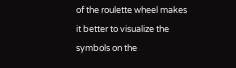of the roulette wheel makes it better to visualize the symbols on the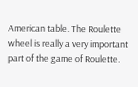American table. The Roulette wheel is really a very important part of the game of Roulette.